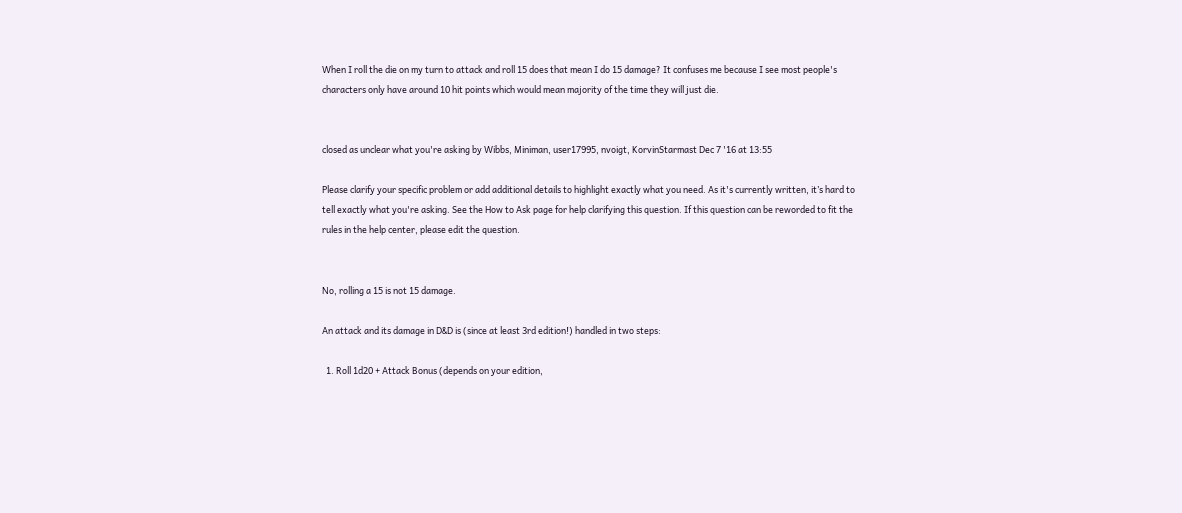When I roll the die on my turn to attack and roll 15 does that mean I do 15 damage? It confuses me because I see most people's characters only have around 10 hit points which would mean majority of the time they will just die.


closed as unclear what you're asking by Wibbs, Miniman, user17995, nvoigt, KorvinStarmast Dec 7 '16 at 13:55

Please clarify your specific problem or add additional details to highlight exactly what you need. As it's currently written, it’s hard to tell exactly what you're asking. See the How to Ask page for help clarifying this question. If this question can be reworded to fit the rules in the help center, please edit the question.


No, rolling a 15 is not 15 damage.

An attack and its damage in D&D is (since at least 3rd edition!) handled in two steps:

  1. Roll 1d20 + Attack Bonus (depends on your edition,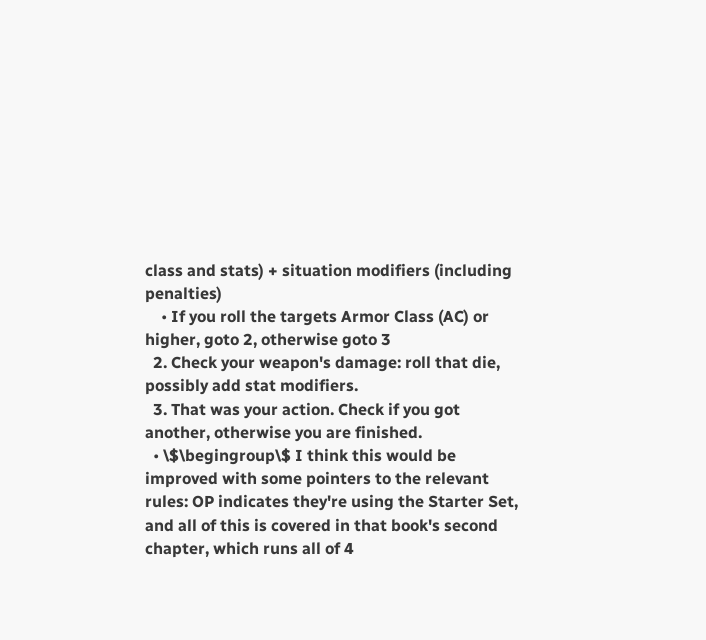class and stats) + situation modifiers (including penalties)
    • If you roll the targets Armor Class (AC) or higher, goto 2, otherwise goto 3
  2. Check your weapon's damage: roll that die, possibly add stat modifiers.
  3. That was your action. Check if you got another, otherwise you are finished.
  • \$\begingroup\$ I think this would be improved with some pointers to the relevant rules: OP indicates they're using the Starter Set, and all of this is covered in that book's second chapter, which runs all of 4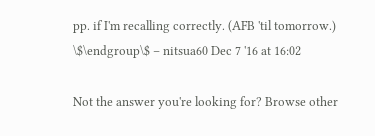pp. if I'm recalling correctly. (AFB 'til tomorrow.) \$\endgroup\$ – nitsua60 Dec 7 '16 at 16:02

Not the answer you're looking for? Browse other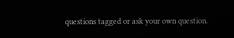questions tagged or ask your own question.